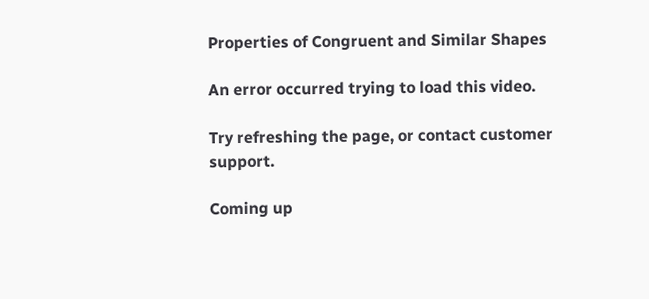Properties of Congruent and Similar Shapes

An error occurred trying to load this video.

Try refreshing the page, or contact customer support.

Coming up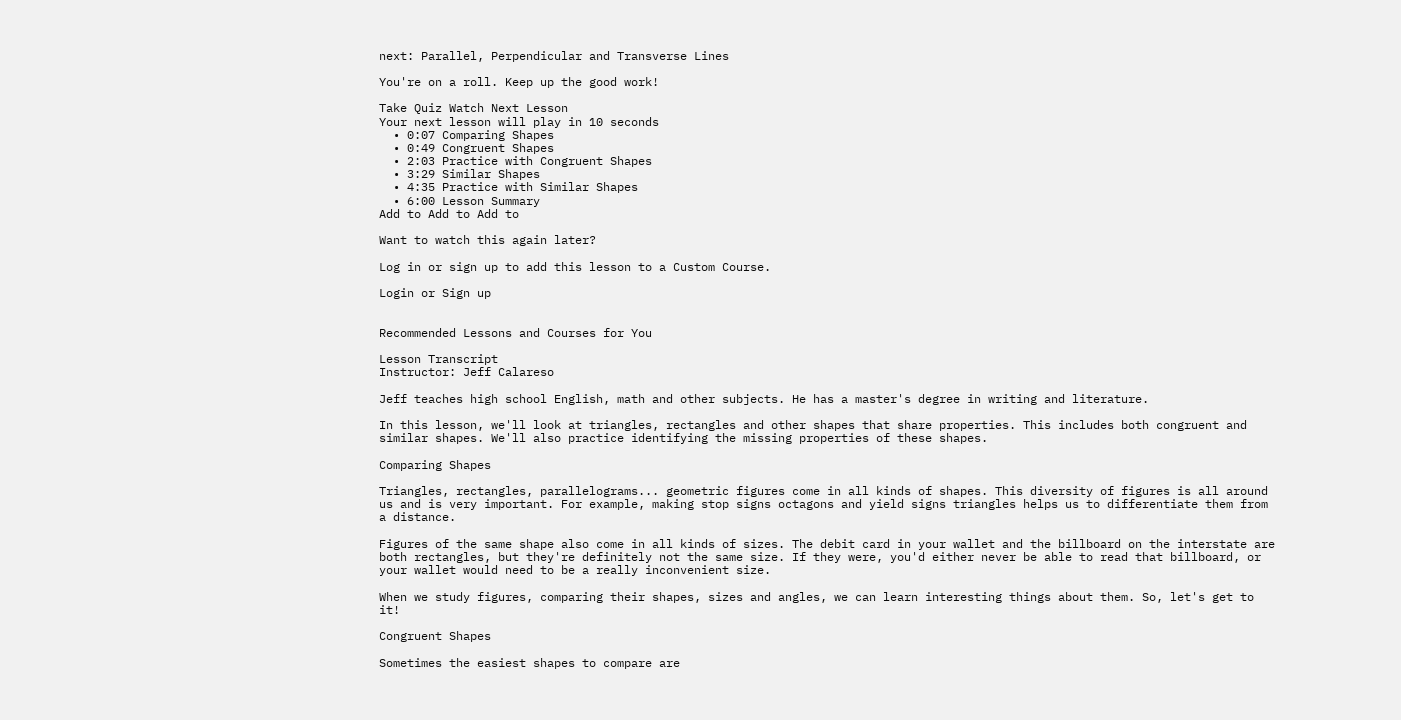next: Parallel, Perpendicular and Transverse Lines

You're on a roll. Keep up the good work!

Take Quiz Watch Next Lesson
Your next lesson will play in 10 seconds
  • 0:07 Comparing Shapes
  • 0:49 Congruent Shapes
  • 2:03 Practice with Congruent Shapes
  • 3:29 Similar Shapes
  • 4:35 Practice with Similar Shapes
  • 6:00 Lesson Summary
Add to Add to Add to

Want to watch this again later?

Log in or sign up to add this lesson to a Custom Course.

Login or Sign up


Recommended Lessons and Courses for You

Lesson Transcript
Instructor: Jeff Calareso

Jeff teaches high school English, math and other subjects. He has a master's degree in writing and literature.

In this lesson, we'll look at triangles, rectangles and other shapes that share properties. This includes both congruent and similar shapes. We'll also practice identifying the missing properties of these shapes.

Comparing Shapes

Triangles, rectangles, parallelograms... geometric figures come in all kinds of shapes. This diversity of figures is all around us and is very important. For example, making stop signs octagons and yield signs triangles helps us to differentiate them from a distance.

Figures of the same shape also come in all kinds of sizes. The debit card in your wallet and the billboard on the interstate are both rectangles, but they're definitely not the same size. If they were, you'd either never be able to read that billboard, or your wallet would need to be a really inconvenient size.

When we study figures, comparing their shapes, sizes and angles, we can learn interesting things about them. So, let's get to it!

Congruent Shapes

Sometimes the easiest shapes to compare are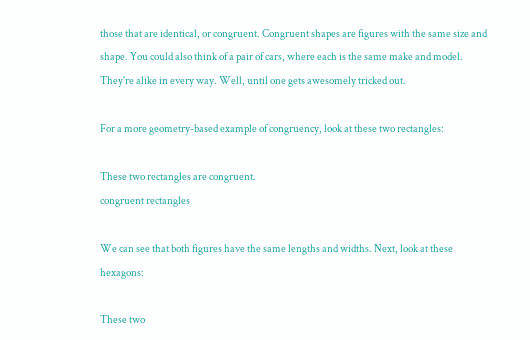those that are identical, or congruent. Congruent shapes are figures with the same size and shape. You could also think of a pair of cars, where each is the same make and model. They're alike in every way. Well, until one gets awesomely tricked out.

For a more geometry-based example of congruency, look at these two rectangles:

These two rectangles are congruent.
congruent rectangles

We can see that both figures have the same lengths and widths. Next, look at these hexagons:

These two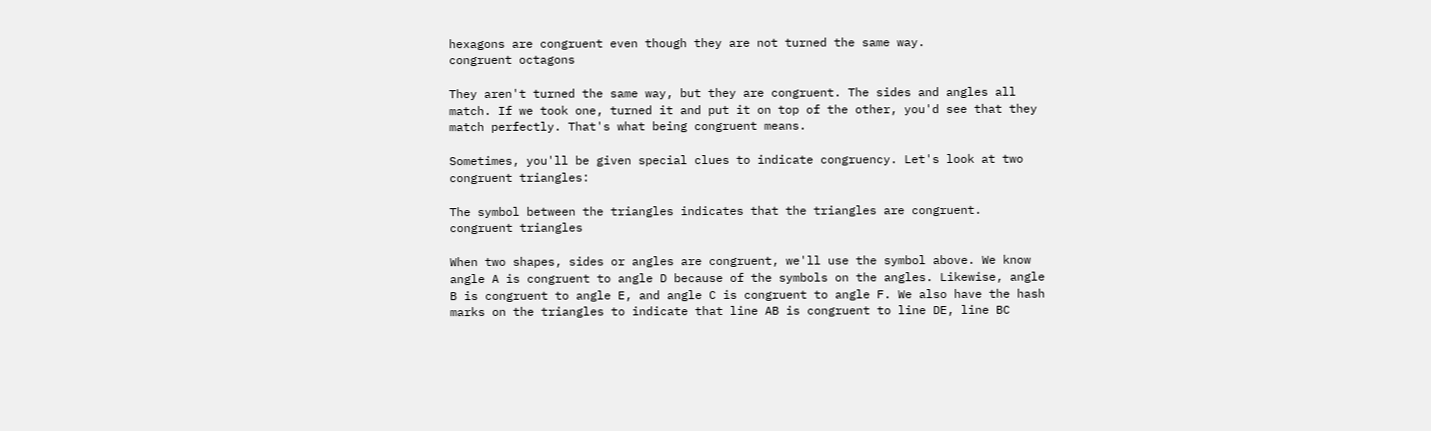hexagons are congruent even though they are not turned the same way.
congruent octagons

They aren't turned the same way, but they are congruent. The sides and angles all match. If we took one, turned it and put it on top of the other, you'd see that they match perfectly. That's what being congruent means.

Sometimes, you'll be given special clues to indicate congruency. Let's look at two congruent triangles:

The symbol between the triangles indicates that the triangles are congruent.
congruent triangles

When two shapes, sides or angles are congruent, we'll use the symbol above. We know angle A is congruent to angle D because of the symbols on the angles. Likewise, angle B is congruent to angle E, and angle C is congruent to angle F. We also have the hash marks on the triangles to indicate that line AB is congruent to line DE, line BC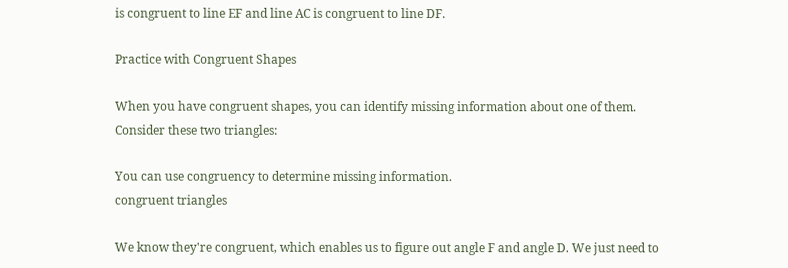is congruent to line EF and line AC is congruent to line DF.

Practice with Congruent Shapes

When you have congruent shapes, you can identify missing information about one of them. Consider these two triangles:

You can use congruency to determine missing information.
congruent triangles

We know they're congruent, which enables us to figure out angle F and angle D. We just need to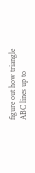figure out how triangle ABC lines up to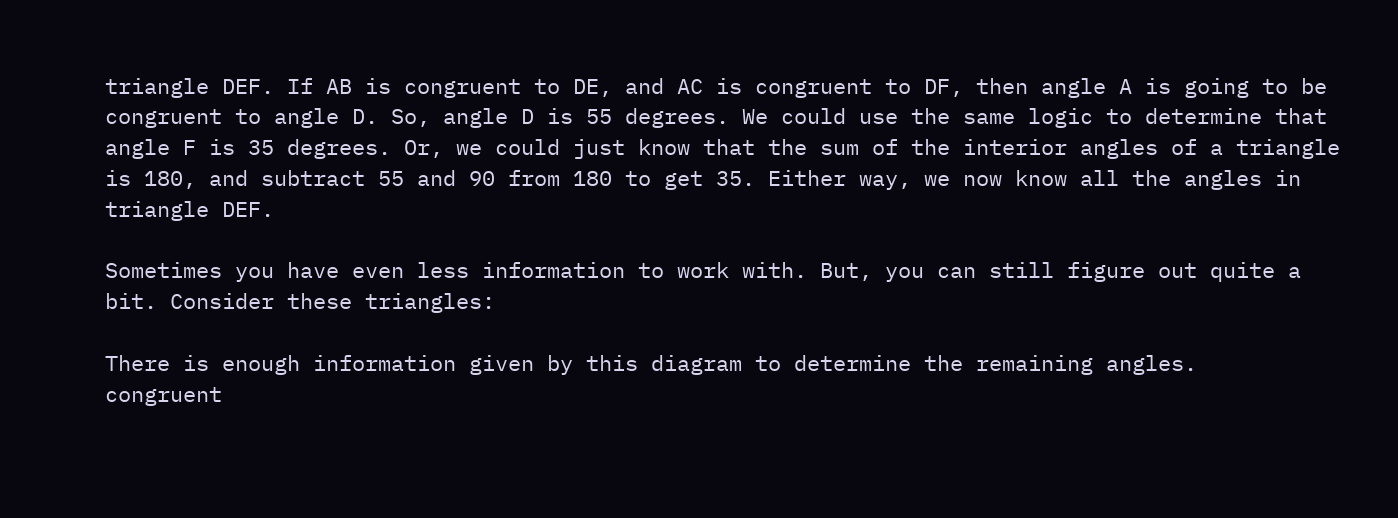triangle DEF. If AB is congruent to DE, and AC is congruent to DF, then angle A is going to be congruent to angle D. So, angle D is 55 degrees. We could use the same logic to determine that angle F is 35 degrees. Or, we could just know that the sum of the interior angles of a triangle is 180, and subtract 55 and 90 from 180 to get 35. Either way, we now know all the angles in triangle DEF.

Sometimes you have even less information to work with. But, you can still figure out quite a bit. Consider these triangles:

There is enough information given by this diagram to determine the remaining angles.
congruent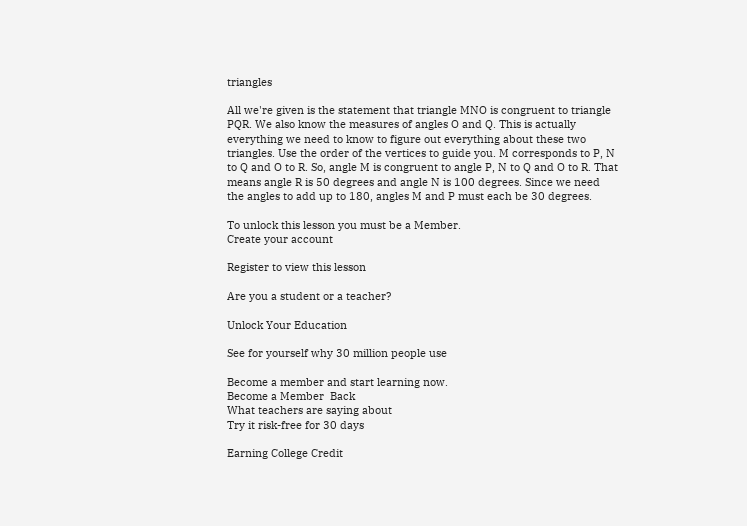triangles

All we're given is the statement that triangle MNO is congruent to triangle PQR. We also know the measures of angles O and Q. This is actually everything we need to know to figure out everything about these two triangles. Use the order of the vertices to guide you. M corresponds to P, N to Q and O to R. So, angle M is congruent to angle P, N to Q and O to R. That means angle R is 50 degrees and angle N is 100 degrees. Since we need the angles to add up to 180, angles M and P must each be 30 degrees.

To unlock this lesson you must be a Member.
Create your account

Register to view this lesson

Are you a student or a teacher?

Unlock Your Education

See for yourself why 30 million people use

Become a member and start learning now.
Become a Member  Back
What teachers are saying about
Try it risk-free for 30 days

Earning College Credit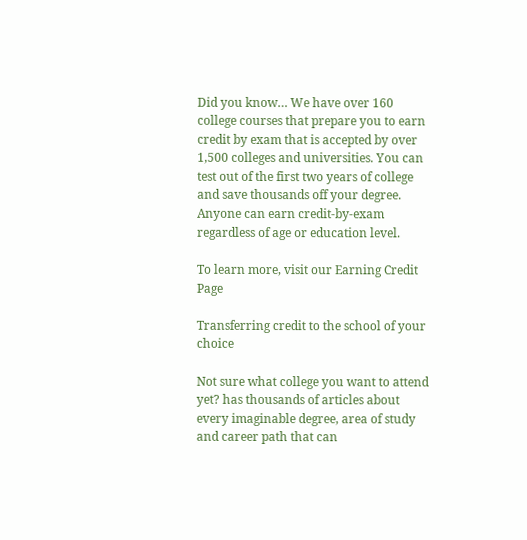Did you know… We have over 160 college courses that prepare you to earn credit by exam that is accepted by over 1,500 colleges and universities. You can test out of the first two years of college and save thousands off your degree. Anyone can earn credit-by-exam regardless of age or education level.

To learn more, visit our Earning Credit Page

Transferring credit to the school of your choice

Not sure what college you want to attend yet? has thousands of articles about every imaginable degree, area of study and career path that can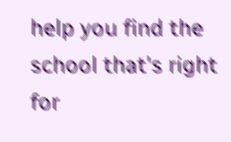help you find the school that's right for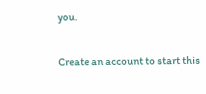you.

Create an account to start this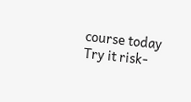course today
Try it risk-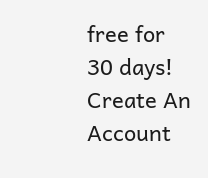free for 30 days!
Create An Account